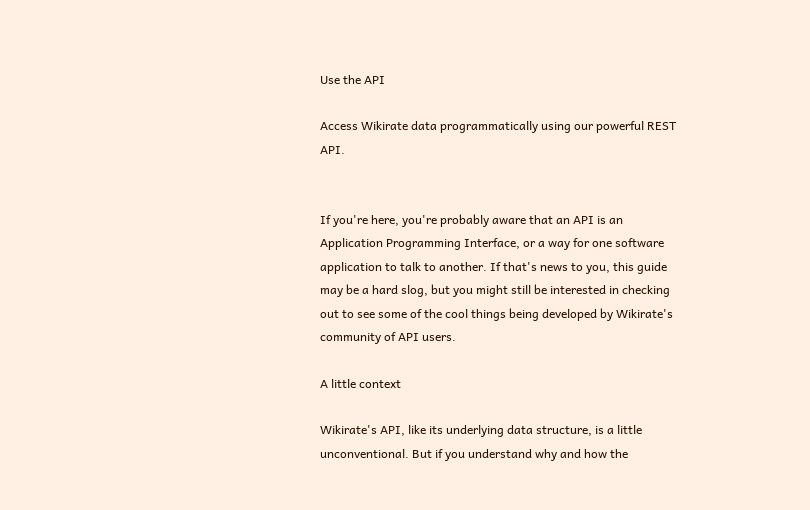Use the API

Access Wikirate data programmatically using our powerful REST API.


If you're here, you're probably aware that an API is an Application Programming Interface, or a way for one software application to talk to another. If that's news to you, this guide may be a hard slog, but you might still be interested in checking out to see some of the cool things being developed by Wikirate's community of API users.

A little context

Wikirate's API, like its underlying data structure, is a little unconventional. But if you understand why and how the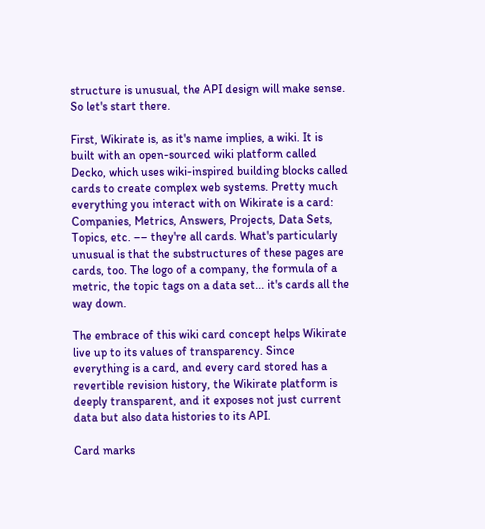structure is unusual, the API design will make sense. So let's start there.

First, Wikirate is, as it's name implies, a wiki. It is built with an open-sourced wiki platform called Decko, which uses wiki-inspired building blocks called cards to create complex web systems. Pretty much everything you interact with on Wikirate is a card: Companies, Metrics, Answers, Projects, Data Sets, Topics, etc. –– they're all cards. What's particularly unusual is that the substructures of these pages are cards, too. The logo of a company, the formula of a metric, the topic tags on a data set... it's cards all the way down.

The embrace of this wiki card concept helps Wikirate live up to its values of transparency. Since everything is a card, and every card stored has a revertible revision history, the Wikirate platform is deeply transparent, and it exposes not just current data but also data histories to its API.

Card marks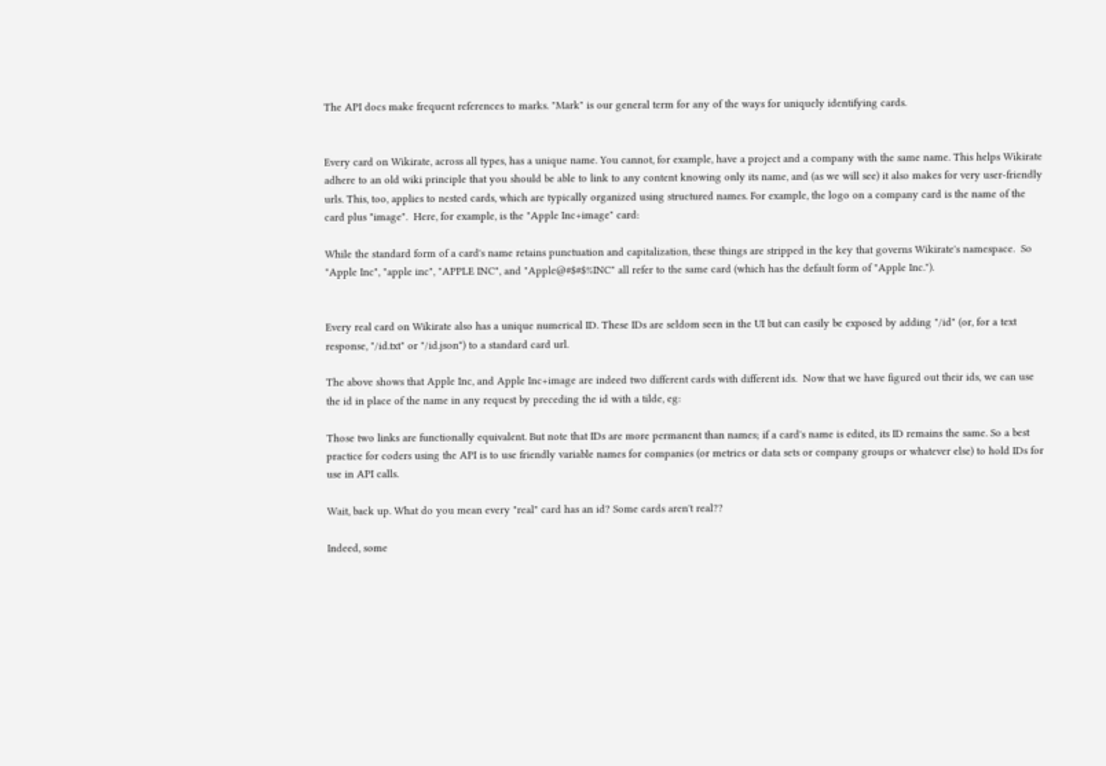The API docs make frequent references to marks. "Mark" is our general term for any of the ways for uniquely identifying cards.


Every card on Wikirate, across all types, has a unique name. You cannot, for example, have a project and a company with the same name. This helps Wikirate adhere to an old wiki principle that you should be able to link to any content knowing only its name, and (as we will see) it also makes for very user-friendly urls. This, too, applies to nested cards, which are typically organized using structured names. For example, the logo on a company card is the name of the card plus "image".  Here, for example, is the "Apple Inc+image" card:

While the standard form of a card's name retains punctuation and capitalization, these things are stripped in the key that governs Wikirate's namespace.  So "Apple Inc", "apple inc", "APPLE INC", and "Apple@#$#$%INC" all refer to the same card (which has the default form of "Apple Inc.").


Every real card on Wikirate also has a unique numerical ID. These IDs are seldom seen in the UI but can easily be exposed by adding "/id" (or, for a text response, "/id.txt" or "/id.json") to a standard card url.

The above shows that Apple Inc, and Apple Inc+image are indeed two different cards with different ids.  Now that we have figured out their ids, we can use the id in place of the name in any request by preceding the id with a tilde, eg:

Those two links are functionally equivalent. But note that IDs are more permanent than names; if a card's name is edited, its ID remains the same. So a best practice for coders using the API is to use friendly variable names for companies (or metrics or data sets or company groups or whatever else) to hold IDs for use in API calls.

Wait, back up. What do you mean every "real" card has an id? Some cards aren't real??

Indeed, some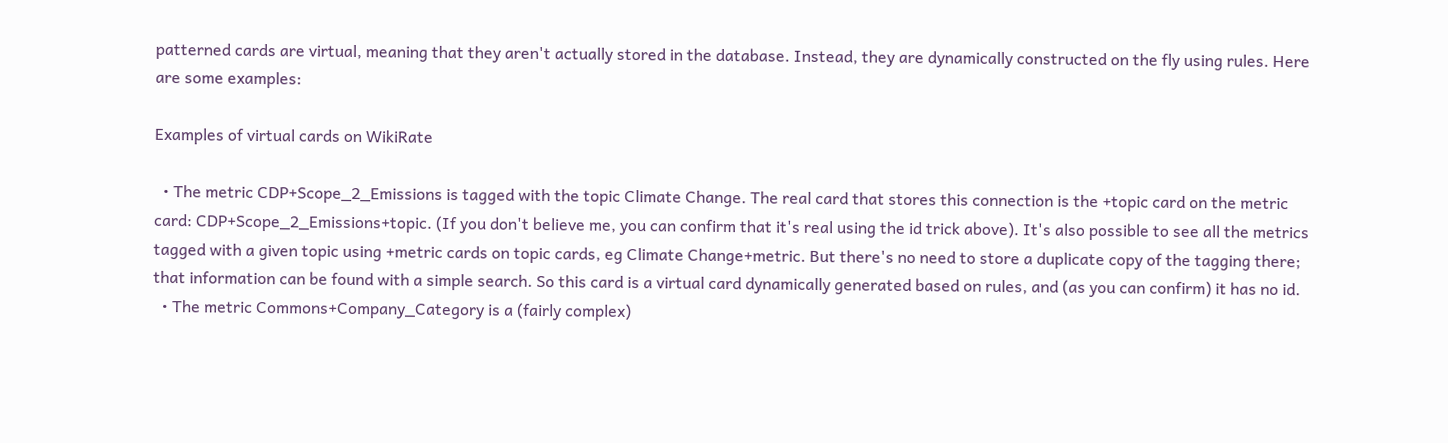patterned cards are virtual, meaning that they aren't actually stored in the database. Instead, they are dynamically constructed on the fly using rules. Here are some examples:

Examples of virtual cards on WikiRate

  • The metric CDP+Scope_2_Emissions is tagged with the topic Climate Change. The real card that stores this connection is the +topic card on the metric card: CDP+Scope_2_Emissions+topic. (If you don't believe me, you can confirm that it's real using the id trick above). It's also possible to see all the metrics tagged with a given topic using +metric cards on topic cards, eg Climate Change+metric. But there's no need to store a duplicate copy of the tagging there; that information can be found with a simple search. So this card is a virtual card dynamically generated based on rules, and (as you can confirm) it has no id.
  • The metric Commons+Company_Category is a (fairly complex)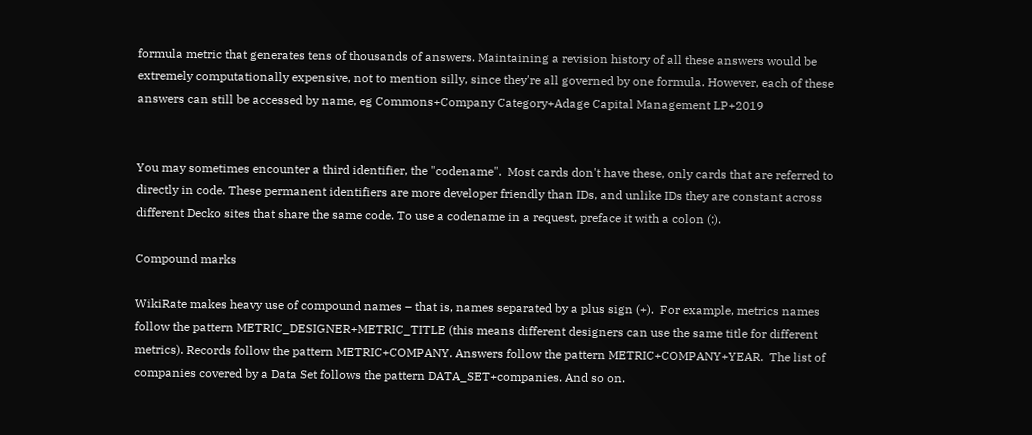formula metric that generates tens of thousands of answers. Maintaining a revision history of all these answers would be extremely computationally expensive, not to mention silly, since they're all governed by one formula. However, each of these answers can still be accessed by name, eg Commons+Company Category+Adage Capital Management LP+2019


You may sometimes encounter a third identifier, the "codename".  Most cards don't have these, only cards that are referred to directly in code. These permanent identifiers are more developer friendly than IDs, and unlike IDs they are constant across different Decko sites that share the same code. To use a codename in a request, preface it with a colon (:).

Compound marks

WikiRate makes heavy use of compound names – that is, names separated by a plus sign (+).  For example, metrics names follow the pattern METRIC_DESIGNER+METRIC_TITLE (this means different designers can use the same title for different metrics). Records follow the pattern METRIC+COMPANY. Answers follow the pattern METRIC+COMPANY+YEAR.  The list of companies covered by a Data Set follows the pattern DATA_SET+companies. And so on.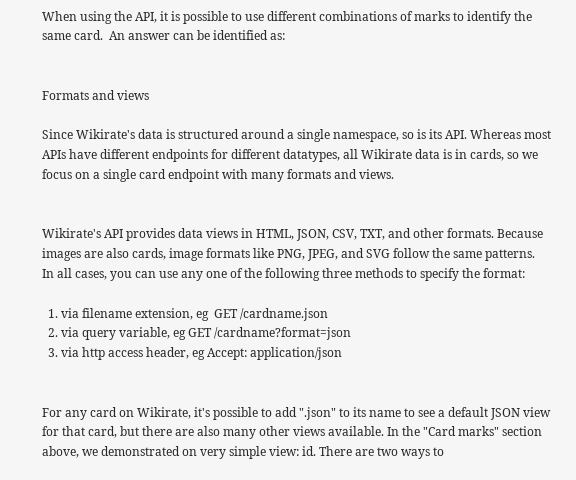When using the API, it is possible to use different combinations of marks to identify the same card.  An answer can be identified as:


Formats and views

Since Wikirate's data is structured around a single namespace, so is its API. Whereas most APIs have different endpoints for different datatypes, all Wikirate data is in cards, so we focus on a single card endpoint with many formats and views.


Wikirate's API provides data views in HTML, JSON, CSV, TXT, and other formats. Because images are also cards, image formats like PNG, JPEG, and SVG follow the same patterns.  In all cases, you can use any one of the following three methods to specify the format:

  1. via filename extension, eg  GET /cardname.json
  2. via query variable, eg GET /cardname?format=json
  3. via http access header, eg Accept: application/json


For any card on Wikirate, it's possible to add ".json" to its name to see a default JSON view for that card, but there are also many other views available. In the "Card marks" section above, we demonstrated on very simple view: id. There are two ways to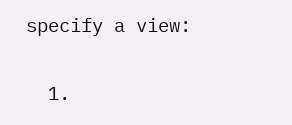specify a view:

  1.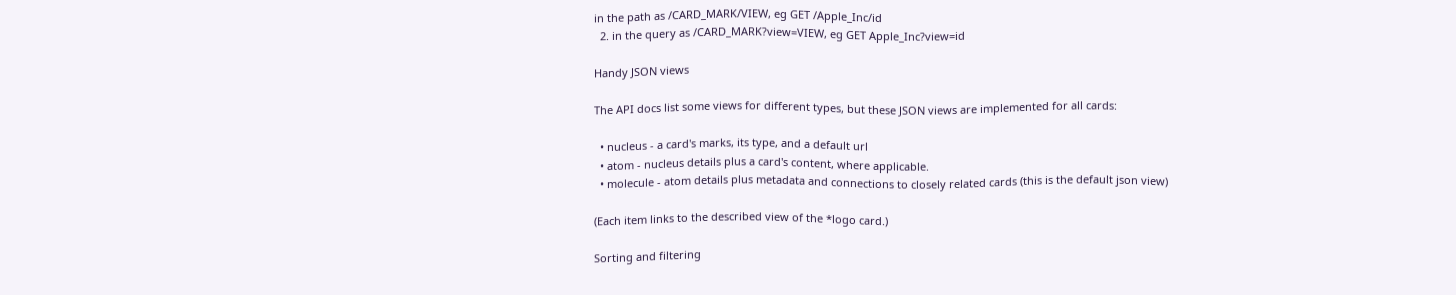in the path as /CARD_MARK/VIEW, eg GET /Apple_Inc/id
  2. in the query as /CARD_MARK?view=VIEW, eg GET Apple_Inc?view=id

Handy JSON views

The API docs list some views for different types, but these JSON views are implemented for all cards:

  • nucleus - a card's marks, its type, and a default url
  • atom - nucleus details plus a card's content, where applicable.
  • molecule - atom details plus metadata and connections to closely related cards (this is the default json view)

(Each item links to the described view of the *logo card.)

Sorting and filtering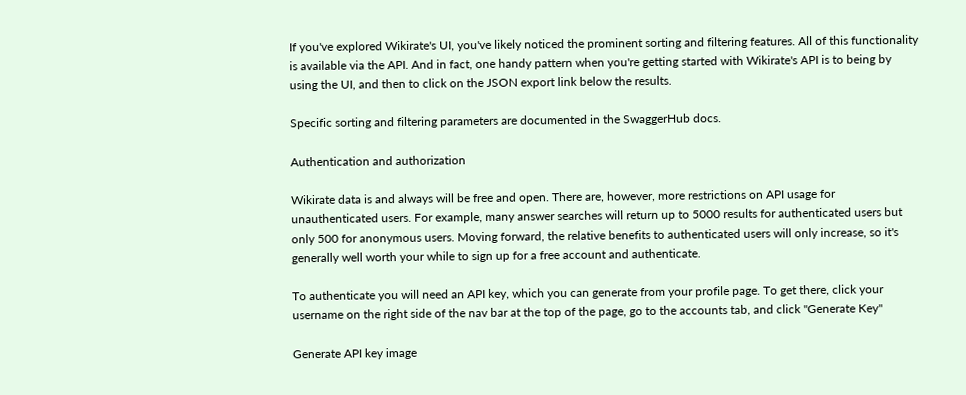If you've explored Wikirate's UI, you've likely noticed the prominent sorting and filtering features. All of this functionality is available via the API. And in fact, one handy pattern when you're getting started with Wikirate's API is to being by using the UI, and then to click on the JSON export link below the results.

Specific sorting and filtering parameters are documented in the SwaggerHub docs.

Authentication and authorization

Wikirate data is and always will be free and open. There are, however, more restrictions on API usage for unauthenticated users. For example, many answer searches will return up to 5000 results for authenticated users but only 500 for anonymous users. Moving forward, the relative benefits to authenticated users will only increase, so it's generally well worth your while to sign up for a free account and authenticate.

To authenticate you will need an API key, which you can generate from your profile page. To get there, click your username on the right side of the nav bar at the top of the page, go to the accounts tab, and click "Generate Key"

Generate API key image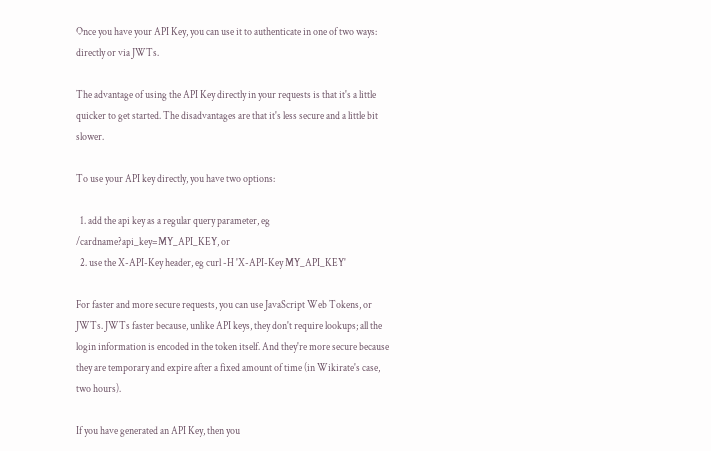Once you have your API Key, you can use it to authenticate in one of two ways: directly or via JWTs.

The advantage of using the API Key directly in your requests is that it's a little quicker to get started. The disadvantages are that it's less secure and a little bit slower.

To use your API key directly, you have two options:

  1. add the api key as a regular query parameter, eg /cardname?api_key=MY_API_KEY, or
  2. use the X-API-Key header, eg curl -H 'X-API-Key MY_API_KEY'

For faster and more secure requests, you can use JavaScript Web Tokens, or JWTs. JWTs faster because, unlike API keys, they don't require lookups; all the login information is encoded in the token itself. And they're more secure because they are temporary and expire after a fixed amount of time (in Wikirate's case, two hours).

If you have generated an API Key, then you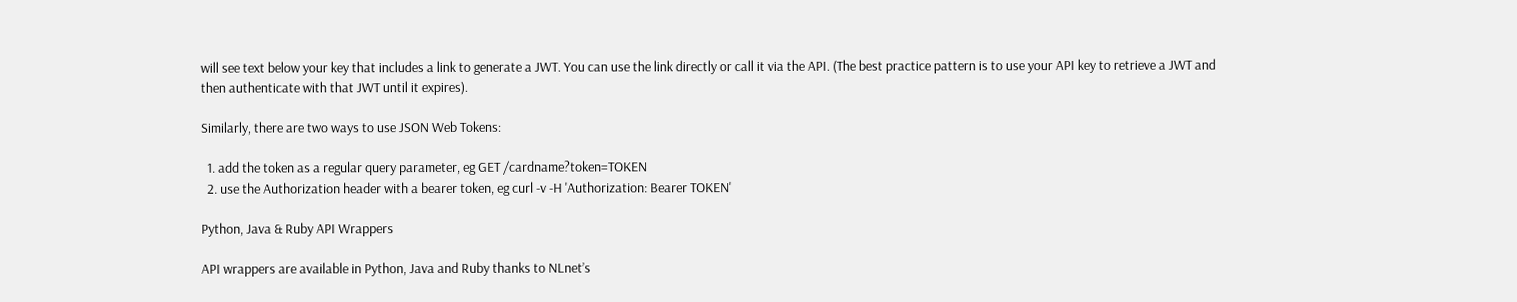will see text below your key that includes a link to generate a JWT. You can use the link directly or call it via the API. (The best practice pattern is to use your API key to retrieve a JWT and then authenticate with that JWT until it expires).

Similarly, there are two ways to use JSON Web Tokens:

  1. add the token as a regular query parameter, eg GET /cardname?token=TOKEN
  2. use the Authorization header with a bearer token, eg curl -v -H 'Authorization: Bearer TOKEN'

Python, Java & Ruby API Wrappers

API wrappers are available in Python, Java and Ruby thanks to NLnet’s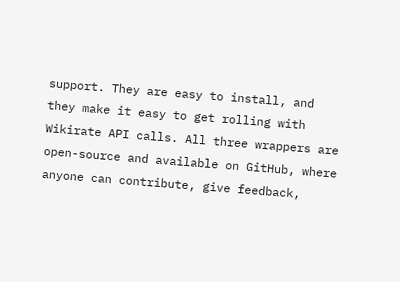support. They are easy to install, and they make it easy to get rolling with Wikirate API calls. All three wrappers are open-source and available on GitHub, where anyone can contribute, give feedback,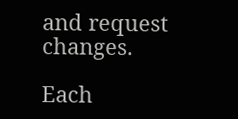and request changes.

Each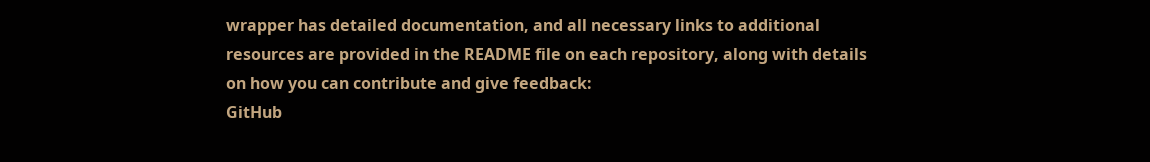wrapper has detailed documentation, and all necessary links to additional resources are provided in the README file on each repository, along with details on how you can contribute and give feedback:
GitHub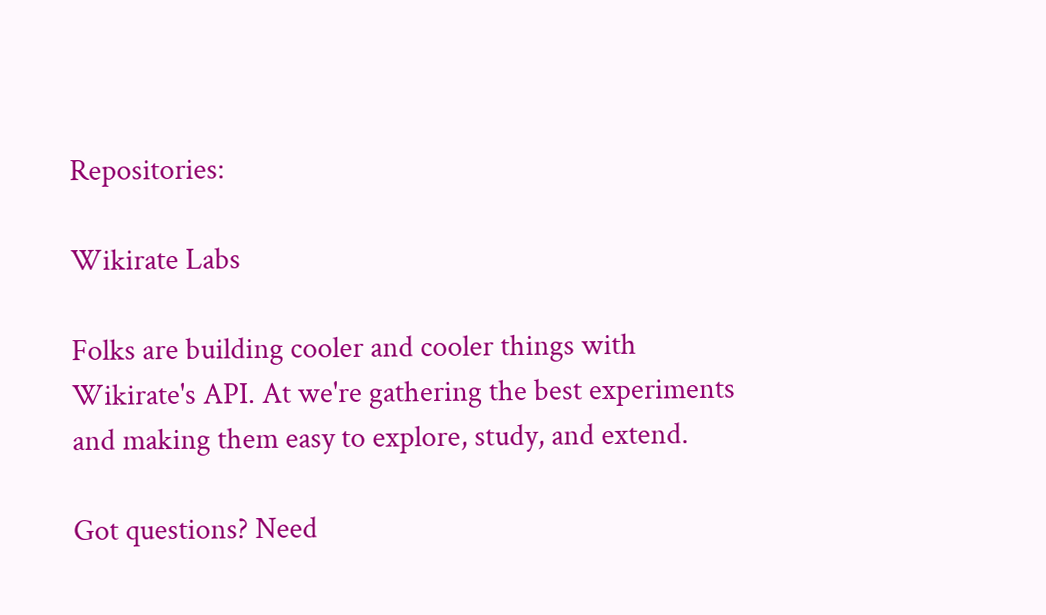Repositories:

Wikirate Labs

Folks are building cooler and cooler things with Wikirate's API. At we're gathering the best experiments and making them easy to explore, study, and extend.

Got questions? Need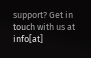support? Get in touch with us at info[at]